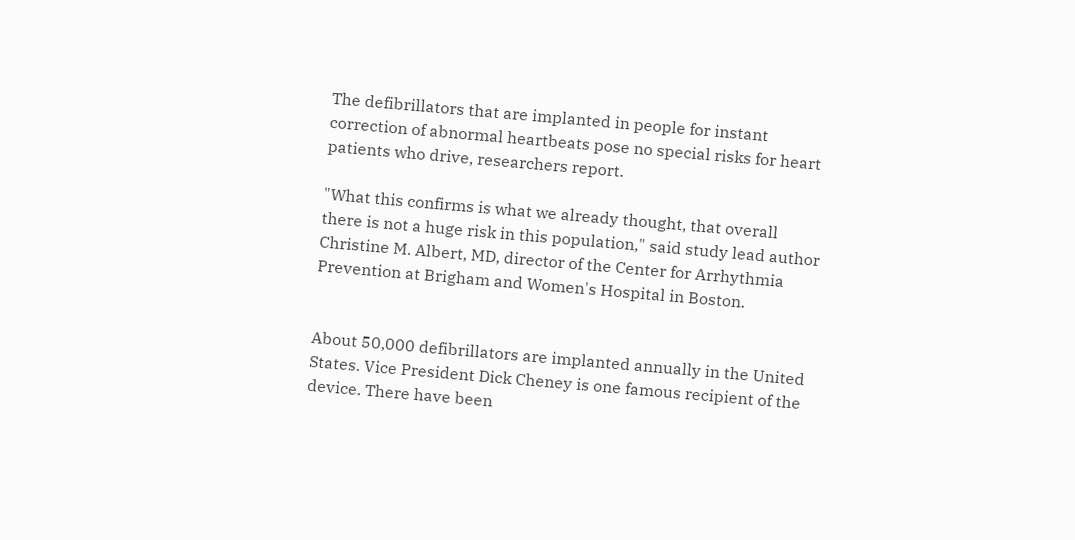The defibrillators that are implanted in people for instant correction of abnormal heartbeats pose no special risks for heart patients who drive, researchers report.

"What this confirms is what we already thought, that overall there is not a huge risk in this population," said study lead author Christine M. Albert, MD, director of the Center for Arrhythmia Prevention at Brigham and Women's Hospital in Boston.


About 50,000 defibrillators are implanted annually in the United States. Vice President Dick Cheney is one famous recipient of the device. There have been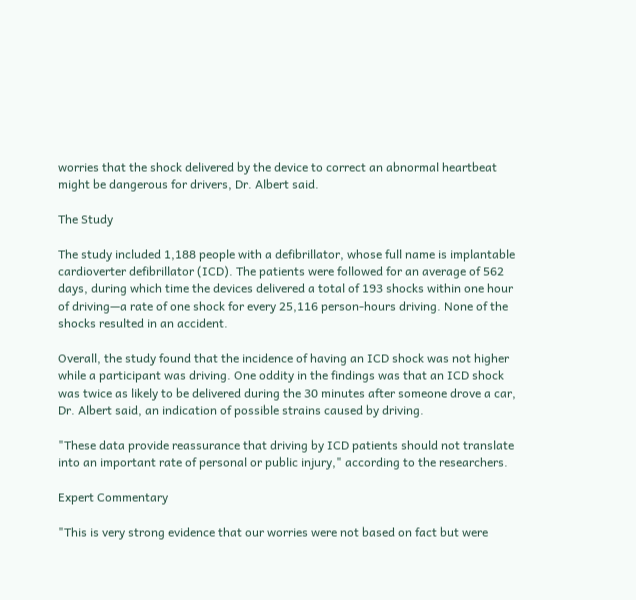worries that the shock delivered by the device to correct an abnormal heartbeat might be dangerous for drivers, Dr. Albert said.

The Study

The study included 1,188 people with a defibrillator, whose full name is implantable cardioverter defibrillator (ICD). The patients were followed for an average of 562 days, during which time the devices delivered a total of 193 shocks within one hour of driving—a rate of one shock for every 25,116 person-hours driving. None of the shocks resulted in an accident.

Overall, the study found that the incidence of having an ICD shock was not higher while a participant was driving. One oddity in the findings was that an ICD shock was twice as likely to be delivered during the 30 minutes after someone drove a car, Dr. Albert said, an indication of possible strains caused by driving.

"These data provide reassurance that driving by ICD patients should not translate into an important rate of personal or public injury," according to the researchers.

Expert Commentary

"This is very strong evidence that our worries were not based on fact but were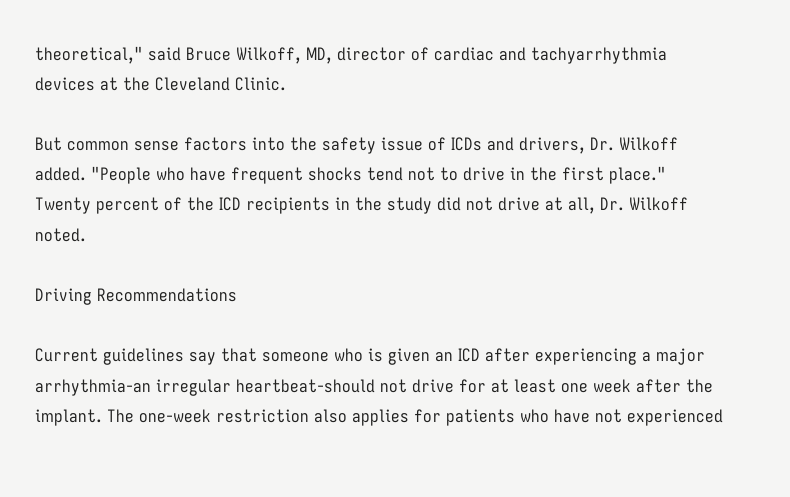theoretical," said Bruce Wilkoff, MD, director of cardiac and tachyarrhythmia devices at the Cleveland Clinic.

But common sense factors into the safety issue of ICDs and drivers, Dr. Wilkoff added. "People who have frequent shocks tend not to drive in the first place." Twenty percent of the ICD recipients in the study did not drive at all, Dr. Wilkoff noted.

Driving Recommendations

Current guidelines say that someone who is given an ICD after experiencing a major arrhythmia-an irregular heartbeat-should not drive for at least one week after the implant. The one-week restriction also applies for patients who have not experienced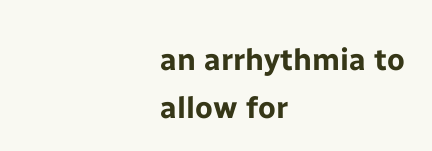an arrhythmia to allow for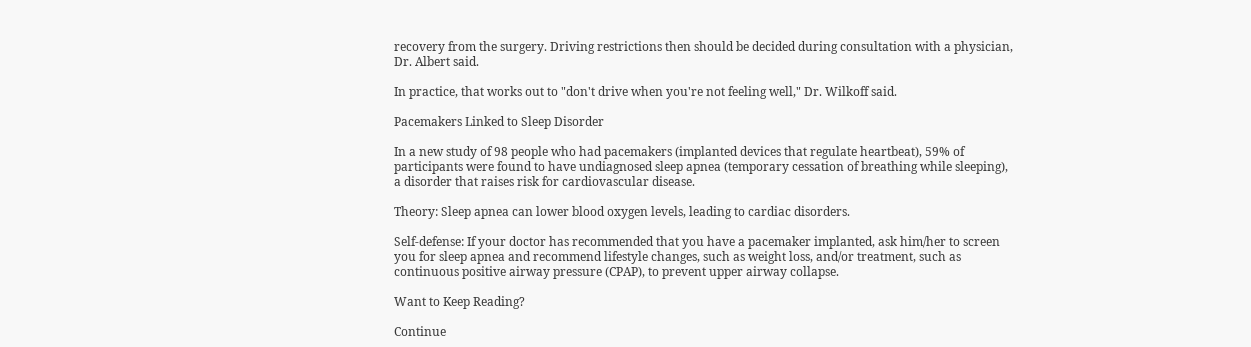recovery from the surgery. Driving restrictions then should be decided during consultation with a physician, Dr. Albert said.

In practice, that works out to "don't drive when you're not feeling well," Dr. Wilkoff said.

Pacemakers Linked to Sleep Disorder

In a new study of 98 people who had pacemakers (implanted devices that regulate heartbeat), 59% of participants were found to have undiagnosed sleep apnea (temporary cessation of breathing while sleeping), a disorder that raises risk for cardiovascular disease.

Theory: Sleep apnea can lower blood oxygen levels, leading to cardiac disorders.

Self-defense: If your doctor has recommended that you have a pacemaker implanted, ask him/her to screen you for sleep apnea and recommend lifestyle changes, such as weight loss, and/or treatment, such as continuous positive airway pressure (CPAP), to prevent upper airway collapse.

Want to Keep Reading?

Continue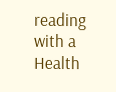reading with a Health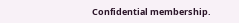Confidential membership.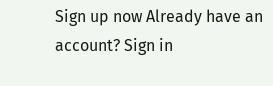Sign up now Already have an account? Sign in